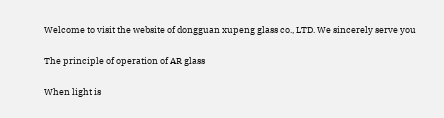Welcome to visit the website of dongguan xupeng glass co., LTD. We sincerely serve you

The principle of operation of AR glass

When light is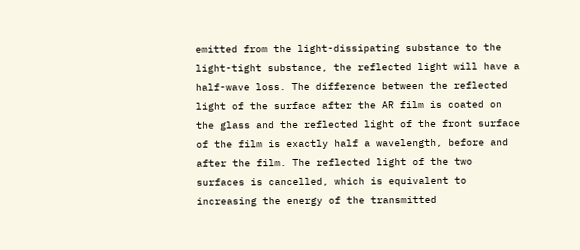emitted from the light-dissipating substance to the light-tight substance, the reflected light will have a half-wave loss. The difference between the reflected light of the surface after the AR film is coated on the glass and the reflected light of the front surface of the film is exactly half a wavelength, before and after the film. The reflected light of the two surfaces is cancelled, which is equivalent to increasing the energy of the transmitted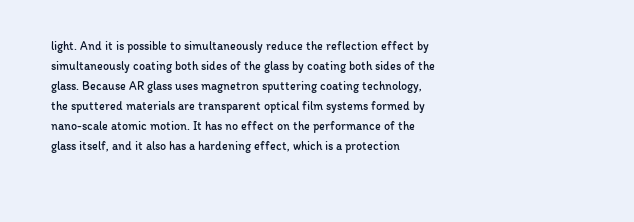light. And it is possible to simultaneously reduce the reflection effect by simultaneously coating both sides of the glass by coating both sides of the glass. Because AR glass uses magnetron sputtering coating technology, the sputtered materials are transparent optical film systems formed by nano-scale atomic motion. It has no effect on the performance of the glass itself, and it also has a hardening effect, which is a protection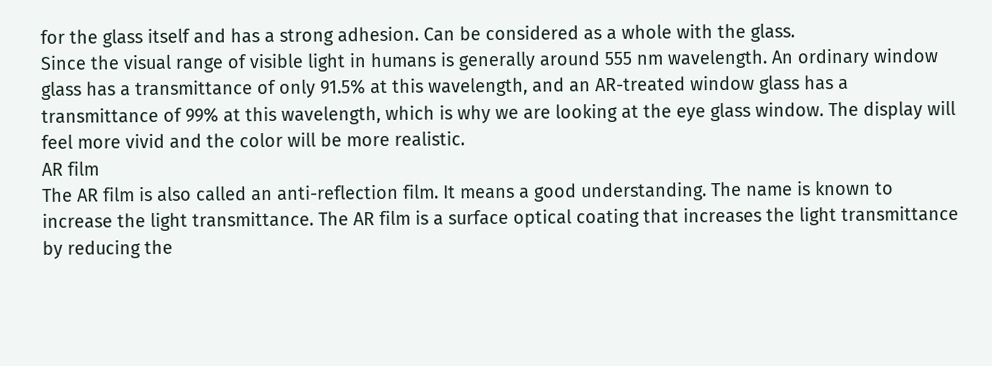for the glass itself and has a strong adhesion. Can be considered as a whole with the glass.
Since the visual range of visible light in humans is generally around 555 nm wavelength. An ordinary window glass has a transmittance of only 91.5% at this wavelength, and an AR-treated window glass has a transmittance of 99% at this wavelength, which is why we are looking at the eye glass window. The display will feel more vivid and the color will be more realistic.
AR film
The AR film is also called an anti-reflection film. It means a good understanding. The name is known to increase the light transmittance. The AR film is a surface optical coating that increases the light transmittance by reducing the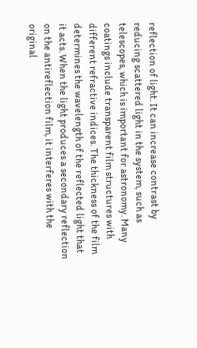reflection of light. It can increase contrast by reducing scattered light in the system, such as telescopes, which is important for astronomy. Many coatings include transparent film structures with different refractive indices. The thickness of the film determines the wavelength of the reflected light that it acts. When the light produces a secondary reflection on the antireflection film, it interferes with the original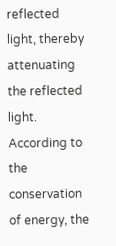reflected light, thereby attenuating the reflected light. According to the conservation of energy, the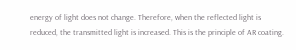energy of light does not change. Therefore, when the reflected light is reduced, the transmitted light is increased. This is the principle of AR coating.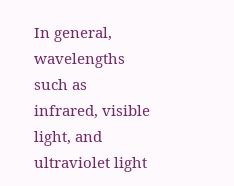In general, wavelengths such as infrared, visible light, and ultraviolet light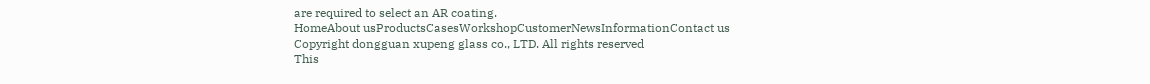are required to select an AR coating.
HomeAbout usProductsCasesWorkshopCustomerNewsInformationContact us
Copyright dongguan xupeng glass co., LTD. All rights reserved
This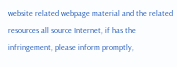website related webpage material and the related resources all source Internet, if has the infringement, please inform promptly,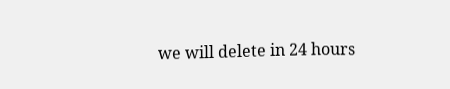we will delete in 24 hours